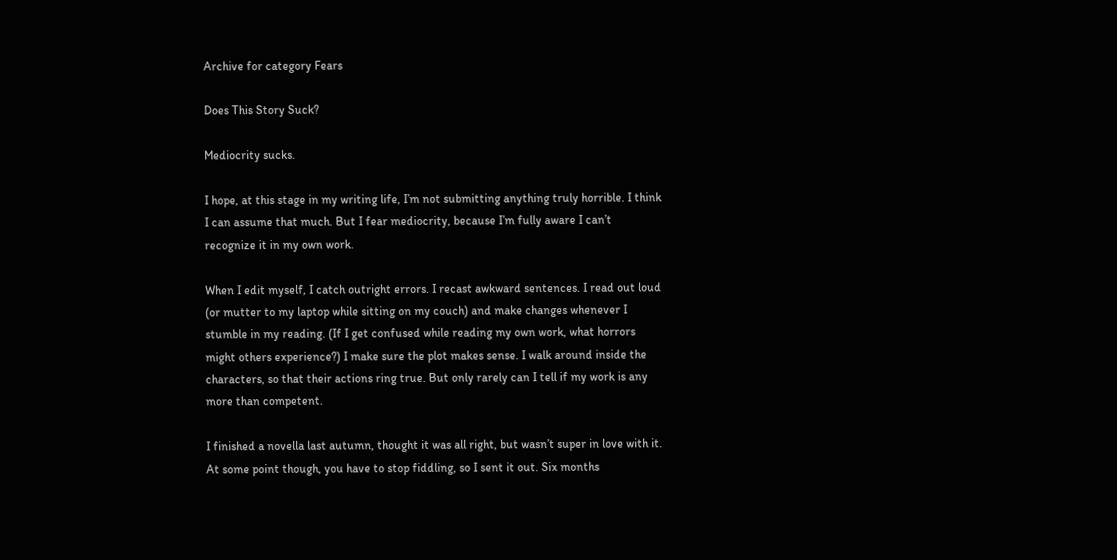Archive for category Fears

Does This Story Suck?

Mediocrity sucks.

I hope, at this stage in my writing life, I’m not submitting anything truly horrible. I think I can assume that much. But I fear mediocrity, because I’m fully aware I can’t recognize it in my own work.

When I edit myself, I catch outright errors. I recast awkward sentences. I read out loud (or mutter to my laptop while sitting on my couch) and make changes whenever I stumble in my reading. (If I get confused while reading my own work, what horrors might others experience?) I make sure the plot makes sense. I walk around inside the characters, so that their actions ring true. But only rarely can I tell if my work is any more than competent.

I finished a novella last autumn, thought it was all right, but wasn’t super in love with it. At some point though, you have to stop fiddling, so I sent it out. Six months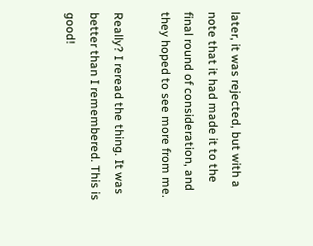later, it was rejected, but with a note that it had made it to the final round of consideration, and they hoped to see more from me.

Really? I reread the thing. It was better than I remembered. This is good!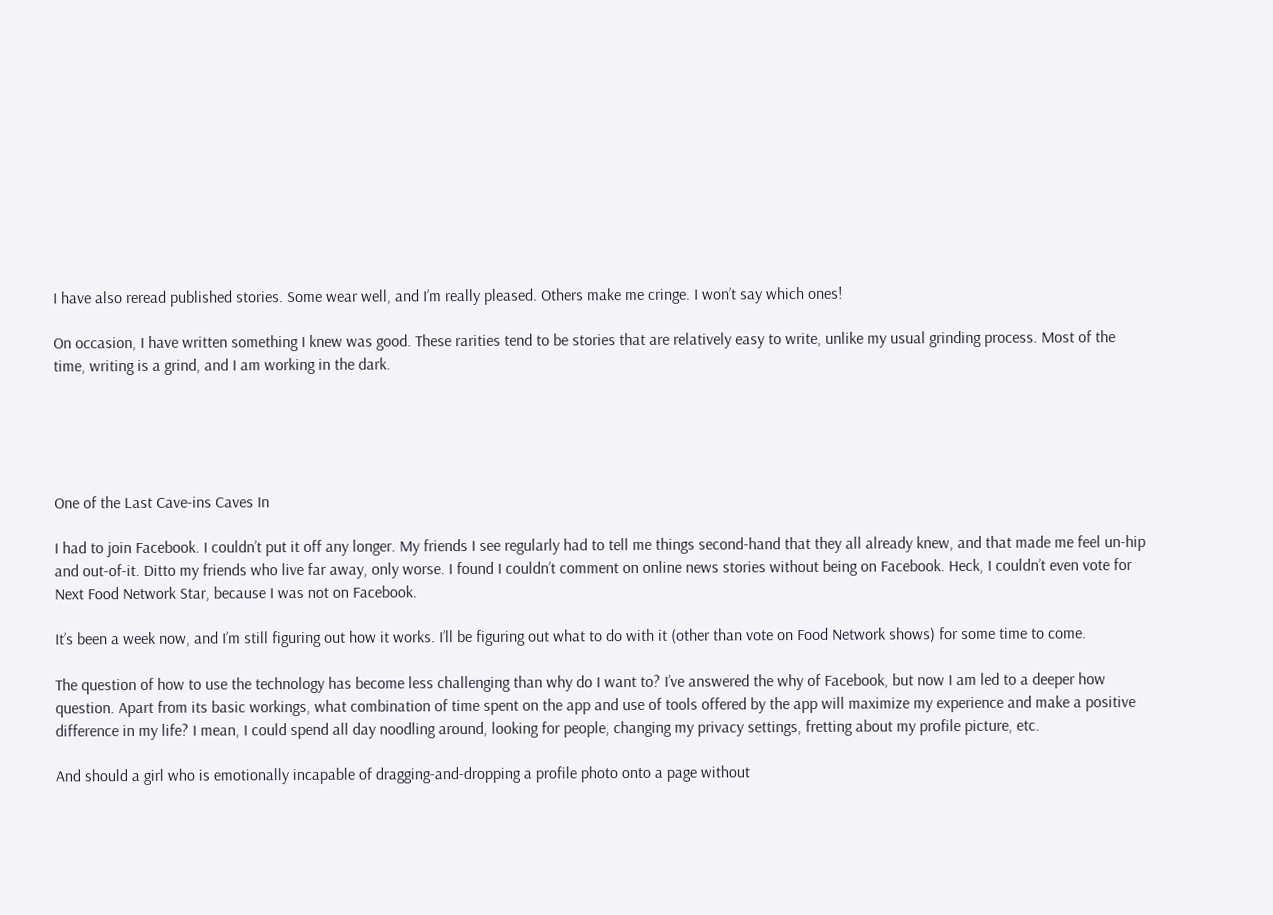I have also reread published stories. Some wear well, and I’m really pleased. Others make me cringe. I won’t say which ones!

On occasion, I have written something I knew was good. These rarities tend to be stories that are relatively easy to write, unlike my usual grinding process. Most of the time, writing is a grind, and I am working in the dark.





One of the Last Cave-ins Caves In

I had to join Facebook. I couldn’t put it off any longer. My friends I see regularly had to tell me things second-hand that they all already knew, and that made me feel un-hip and out-of-it. Ditto my friends who live far away, only worse. I found I couldn’t comment on online news stories without being on Facebook. Heck, I couldn’t even vote for Next Food Network Star, because I was not on Facebook.

It’s been a week now, and I’m still figuring out how it works. I’ll be figuring out what to do with it (other than vote on Food Network shows) for some time to come.

The question of how to use the technology has become less challenging than why do I want to? I’ve answered the why of Facebook, but now I am led to a deeper how question. Apart from its basic workings, what combination of time spent on the app and use of tools offered by the app will maximize my experience and make a positive difference in my life? I mean, I could spend all day noodling around, looking for people, changing my privacy settings, fretting about my profile picture, etc.

And should a girl who is emotionally incapable of dragging-and-dropping a profile photo onto a page without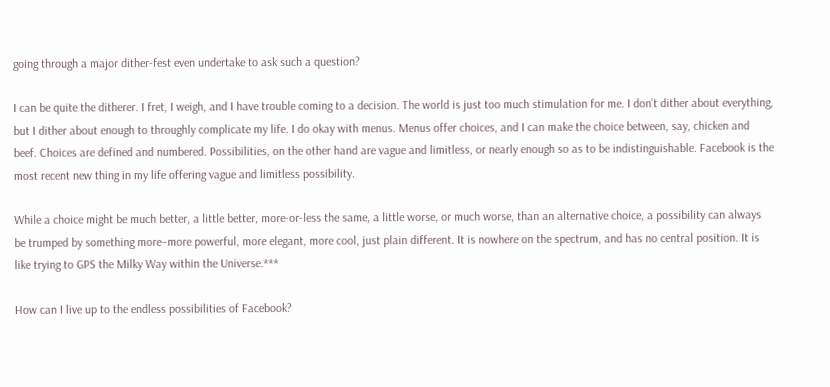going through a major dither-fest even undertake to ask such a question?

I can be quite the ditherer. I fret, I weigh, and I have trouble coming to a decision. The world is just too much stimulation for me. I don’t dither about everything, but I dither about enough to throughly complicate my life. I do okay with menus. Menus offer choices, and I can make the choice between, say, chicken and beef. Choices are defined and numbered. Possibilities, on the other hand are vague and limitless, or nearly enough so as to be indistinguishable. Facebook is the most recent new thing in my life offering vague and limitless possibility.

While a choice might be much better, a little better, more-or-less the same, a little worse, or much worse, than an alternative choice, a possibility can always be trumped by something more–more powerful, more elegant, more cool, just plain different. It is nowhere on the spectrum, and has no central position. It is like trying to GPS the Milky Way within the Universe.***

How can I live up to the endless possibilities of Facebook?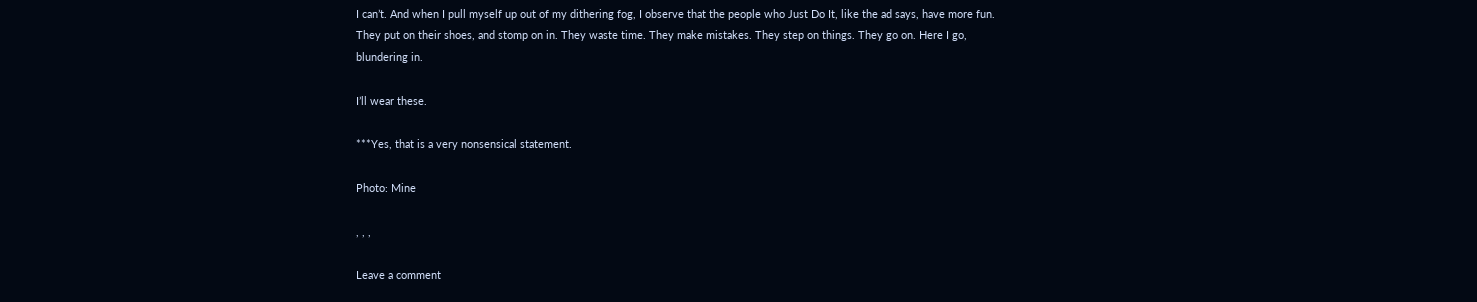I can’t. And when I pull myself up out of my dithering fog, I observe that the people who Just Do It, like the ad says, have more fun. They put on their shoes, and stomp on in. They waste time. They make mistakes. They step on things. They go on. Here I go, blundering in.

I’ll wear these.

***Yes, that is a very nonsensical statement.

Photo: Mine

, , ,

Leave a comment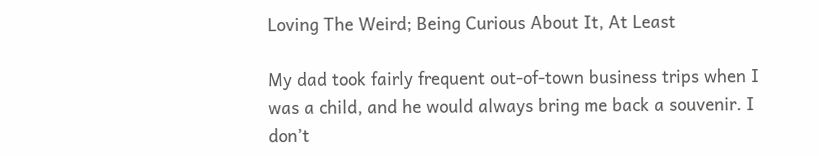Loving The Weird; Being Curious About It, At Least

My dad took fairly frequent out-of-town business trips when I was a child, and he would always bring me back a souvenir. I don’t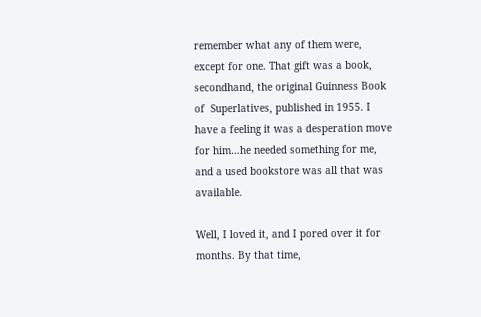remember what any of them were, except for one. That gift was a book, secondhand, the original Guinness Book of  Superlatives, published in 1955. I have a feeling it was a desperation move for him…he needed something for me, and a used bookstore was all that was available.

Well, I loved it, and I pored over it for months. By that time,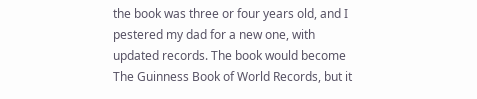the book was three or four years old, and I pestered my dad for a new one, with updated records. The book would become The Guinness Book of World Records, but it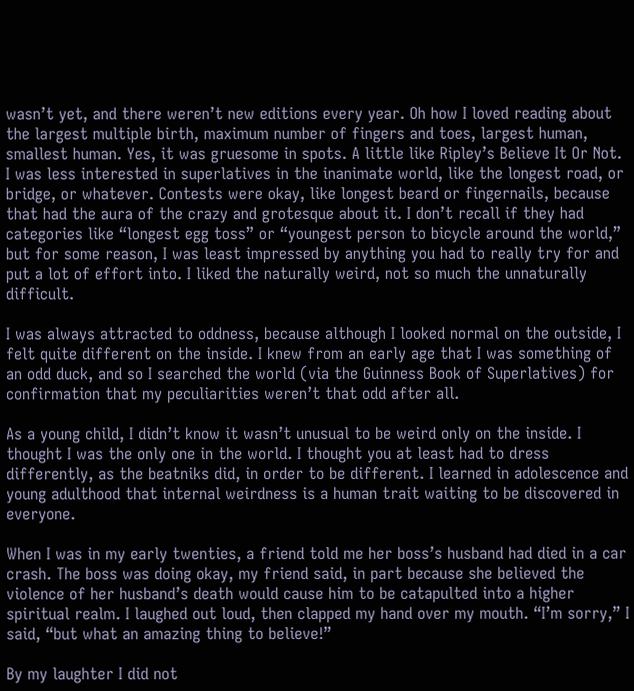wasn’t yet, and there weren’t new editions every year. Oh how I loved reading about the largest multiple birth, maximum number of fingers and toes, largest human, smallest human. Yes, it was gruesome in spots. A little like Ripley’s Believe It Or Not. I was less interested in superlatives in the inanimate world, like the longest road, or bridge, or whatever. Contests were okay, like longest beard or fingernails, because that had the aura of the crazy and grotesque about it. I don’t recall if they had categories like “longest egg toss” or “youngest person to bicycle around the world,” but for some reason, I was least impressed by anything you had to really try for and put a lot of effort into. I liked the naturally weird, not so much the unnaturally difficult.

I was always attracted to oddness, because although I looked normal on the outside, I felt quite different on the inside. I knew from an early age that I was something of an odd duck, and so I searched the world (via the Guinness Book of Superlatives) for confirmation that my peculiarities weren’t that odd after all.

As a young child, I didn’t know it wasn’t unusual to be weird only on the inside. I thought I was the only one in the world. I thought you at least had to dress differently, as the beatniks did, in order to be different. I learned in adolescence and young adulthood that internal weirdness is a human trait waiting to be discovered in everyone.

When I was in my early twenties, a friend told me her boss’s husband had died in a car crash. The boss was doing okay, my friend said, in part because she believed the violence of her husband’s death would cause him to be catapulted into a higher spiritual realm. I laughed out loud, then clapped my hand over my mouth. “I’m sorry,” I said, “but what an amazing thing to believe!”

By my laughter I did not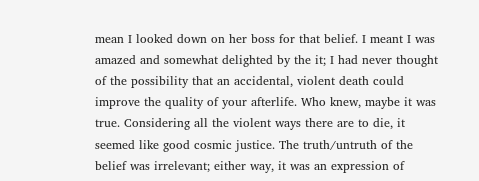mean I looked down on her boss for that belief. I meant I was amazed and somewhat delighted by the it; I had never thought of the possibility that an accidental, violent death could improve the quality of your afterlife. Who knew, maybe it was true. Considering all the violent ways there are to die, it seemed like good cosmic justice. The truth/untruth of the belief was irrelevant; either way, it was an expression of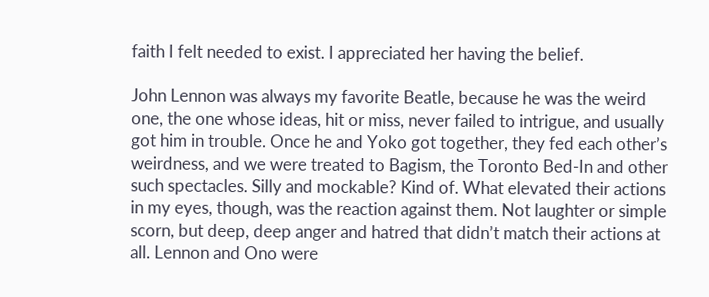faith I felt needed to exist. I appreciated her having the belief.

John Lennon was always my favorite Beatle, because he was the weird one, the one whose ideas, hit or miss, never failed to intrigue, and usually got him in trouble. Once he and Yoko got together, they fed each other’s weirdness, and we were treated to Bagism, the Toronto Bed-In and other such spectacles. Silly and mockable? Kind of. What elevated their actions in my eyes, though, was the reaction against them. Not laughter or simple scorn, but deep, deep anger and hatred that didn’t match their actions at all. Lennon and Ono were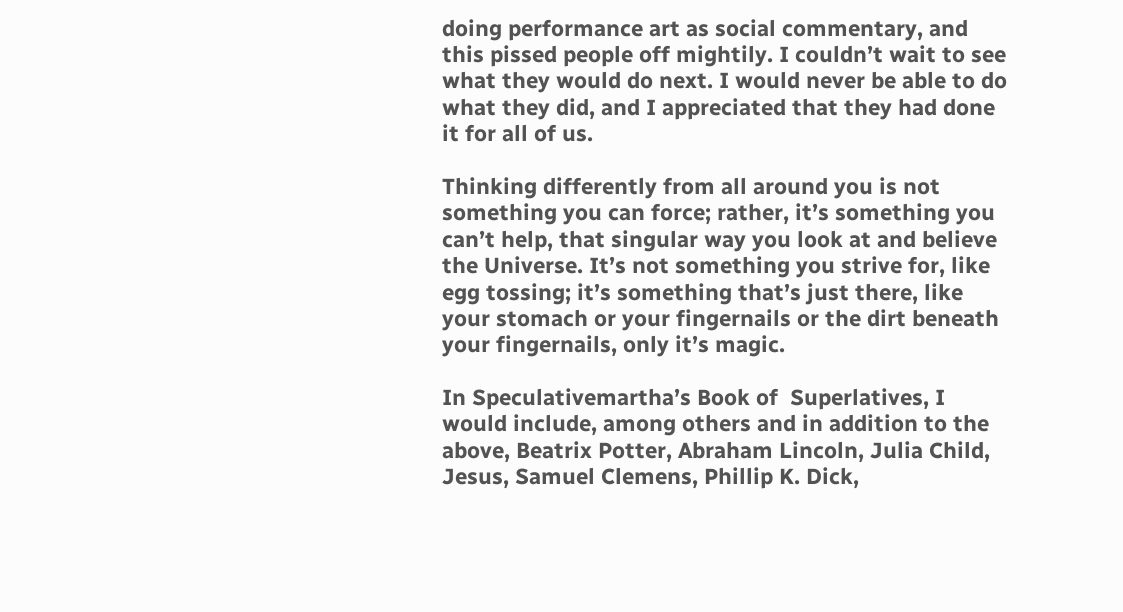doing performance art as social commentary, and this pissed people off mightily. I couldn’t wait to see what they would do next. I would never be able to do what they did, and I appreciated that they had done it for all of us.

Thinking differently from all around you is not something you can force; rather, it’s something you can’t help, that singular way you look at and believe the Universe. It’s not something you strive for, like egg tossing; it’s something that’s just there, like your stomach or your fingernails or the dirt beneath your fingernails, only it’s magic.

In Speculativemartha’s Book of  Superlatives, I would include, among others and in addition to the above, Beatrix Potter, Abraham Lincoln, Julia Child, Jesus, Samuel Clemens, Phillip K. Dick,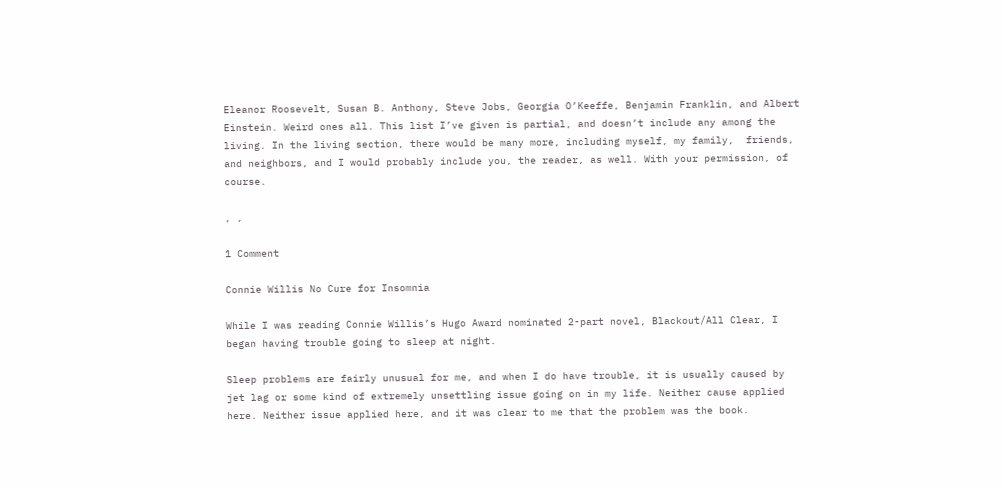Eleanor Roosevelt, Susan B. Anthony, Steve Jobs, Georgia O’Keeffe, Benjamin Franklin, and Albert Einstein. Weird ones all. This list I’ve given is partial, and doesn’t include any among the living. In the living section, there would be many more, including myself, my family,  friends, and neighbors, and I would probably include you, the reader, as well. With your permission, of course.

, ,

1 Comment

Connie Willis No Cure for Insomnia

While I was reading Connie Willis’s Hugo Award nominated 2-part novel, Blackout/All Clear, I began having trouble going to sleep at night.

Sleep problems are fairly unusual for me, and when I do have trouble, it is usually caused by jet lag or some kind of extremely unsettling issue going on in my life. Neither cause applied here. Neither issue applied here, and it was clear to me that the problem was the book.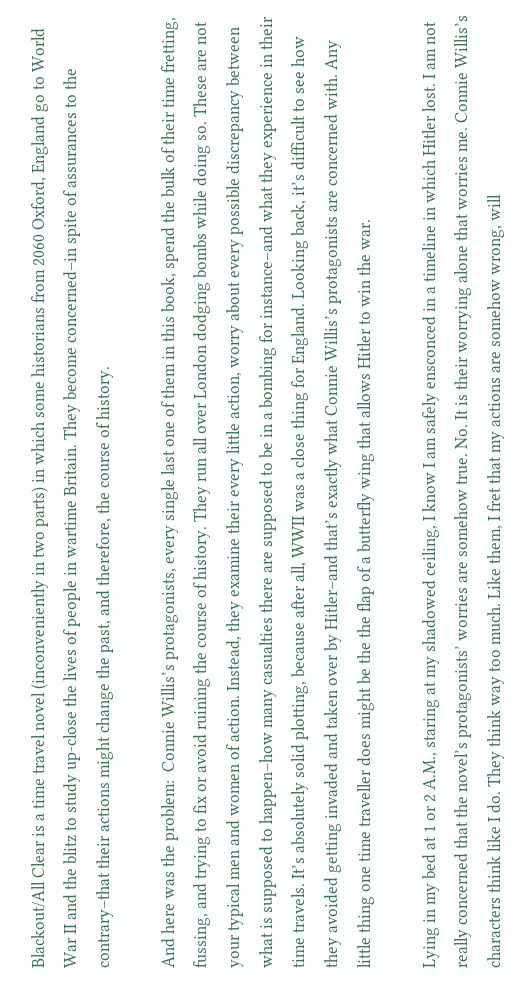Blackout/All Clear is a time travel novel (inconveniently in two parts) in which some historians from 2060 Oxford, England go to World War II and the blitz to study up-close the lives of people in wartime Britain. They become concerned–in spite of assurances to the contrary–that their actions might change the past, and therefore, the course of history.

And here was the problem:  Connie Willis’s protagonists, every single last one of them in this book, spend the bulk of their time fretting, fussing, and trying to fix or avoid ruining the course of history. They run all over London dodging bombs while doing so. These are not your typical men and women of action. Instead, they examine their every little action, worry about every possible discrepancy between what is supposed to happen–how many casualties there are supposed to be in a bombing for instance–and what they experience in their time travels. It’s absolutely solid plotting, because after all, WWII was a close thing for England. Looking back, it’s difficult to see how they avoided getting invaded and taken over by Hitler–and that’s exactly what Connie Willis’s protagonists are concerned with. Any little thing one time traveller does might be the the flap of a butterfly wing that allows Hitler to win the war.

Lying in my bed at 1 or 2 A.M., staring at my shadowed ceiling, I know I am safely ensconced in a timeline in which Hitler lost. I am not really concerned that the novel’s protagonists’ worries are somehow true. No. It is their worrying alone that worries me. Connie Willis’s characters think like I do. They think way too much. Like them, I fret that my actions are somehow wrong, will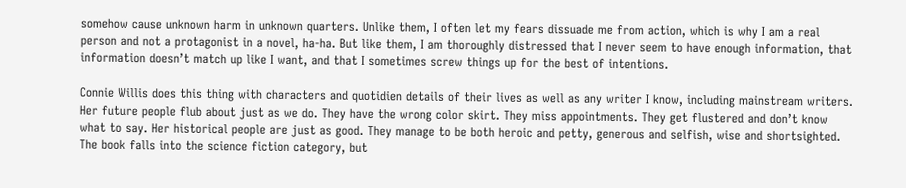somehow cause unknown harm in unknown quarters. Unlike them, I often let my fears dissuade me from action, which is why I am a real person and not a protagonist in a novel, ha-ha. But like them, I am thoroughly distressed that I never seem to have enough information, that information doesn’t match up like I want, and that I sometimes screw things up for the best of intentions.

Connie Willis does this thing with characters and quotidien details of their lives as well as any writer I know, including mainstream writers. Her future people flub about just as we do. They have the wrong color skirt. They miss appointments. They get flustered and don’t know what to say. Her historical people are just as good. They manage to be both heroic and petty, generous and selfish, wise and shortsighted. The book falls into the science fiction category, but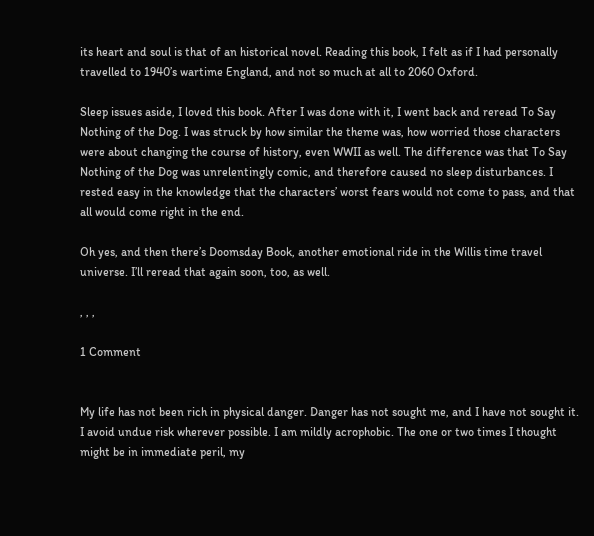its heart and soul is that of an historical novel. Reading this book, I felt as if I had personally travelled to 1940’s wartime England, and not so much at all to 2060 Oxford.

Sleep issues aside, I loved this book. After I was done with it, I went back and reread To Say Nothing of the Dog. I was struck by how similar the theme was, how worried those characters were about changing the course of history, even WWII as well. The difference was that To Say Nothing of the Dog was unrelentingly comic, and therefore caused no sleep disturbances. I rested easy in the knowledge that the characters’ worst fears would not come to pass, and that all would come right in the end.

Oh yes, and then there’s Doomsday Book, another emotional ride in the Willis time travel universe. I’ll reread that again soon, too, as well.

, , ,

1 Comment


My life has not been rich in physical danger. Danger has not sought me, and I have not sought it. I avoid undue risk wherever possible. I am mildly acrophobic. The one or two times I thought might be in immediate peril, my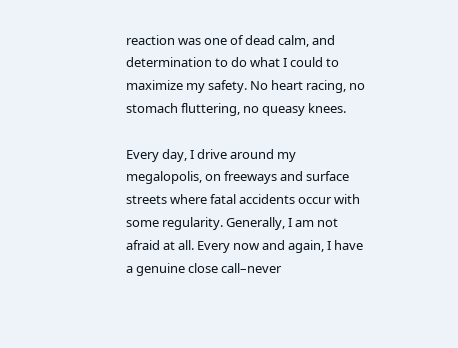reaction was one of dead calm, and determination to do what I could to maximize my safety. No heart racing, no stomach fluttering, no queasy knees.

Every day, I drive around my megalopolis, on freeways and surface streets where fatal accidents occur with some regularity. Generally, I am not afraid at all. Every now and again, I have a genuine close call–never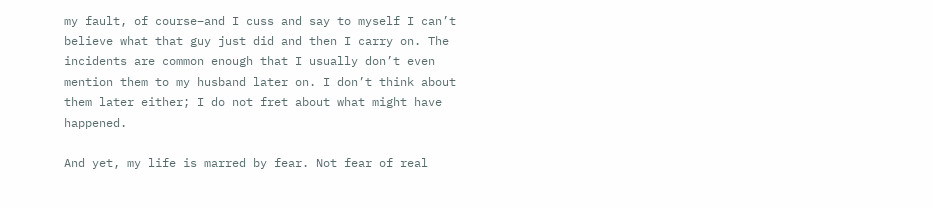my fault, of course–and I cuss and say to myself I can’t believe what that guy just did and then I carry on. The incidents are common enough that I usually don’t even mention them to my husband later on. I don’t think about them later either; I do not fret about what might have happened.

And yet, my life is marred by fear. Not fear of real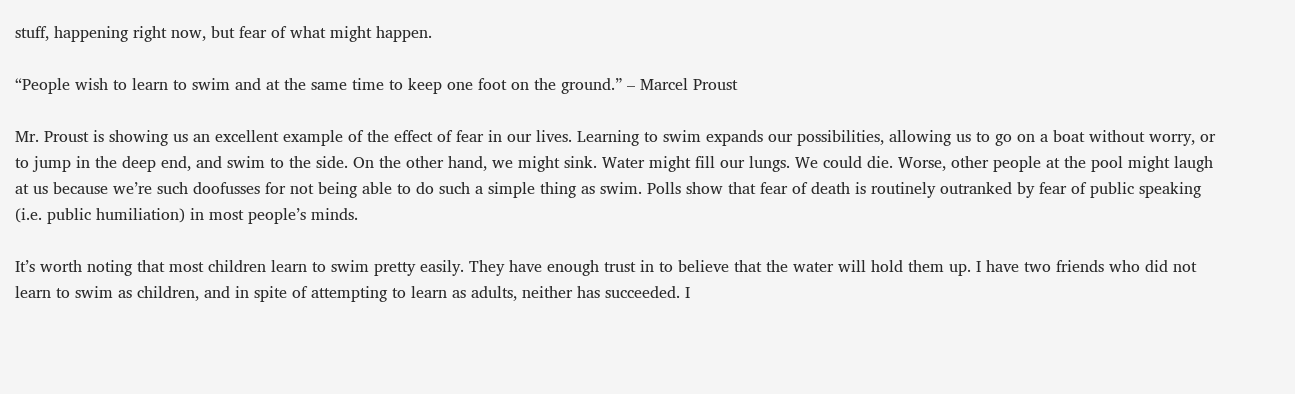stuff, happening right now, but fear of what might happen.

“People wish to learn to swim and at the same time to keep one foot on the ground.” – Marcel Proust

Mr. Proust is showing us an excellent example of the effect of fear in our lives. Learning to swim expands our possibilities, allowing us to go on a boat without worry, or to jump in the deep end, and swim to the side. On the other hand, we might sink. Water might fill our lungs. We could die. Worse, other people at the pool might laugh at us because we’re such doofusses for not being able to do such a simple thing as swim. Polls show that fear of death is routinely outranked by fear of public speaking (i.e. public humiliation) in most people’s minds.

It’s worth noting that most children learn to swim pretty easily. They have enough trust in to believe that the water will hold them up. I have two friends who did not learn to swim as children, and in spite of attempting to learn as adults, neither has succeeded. I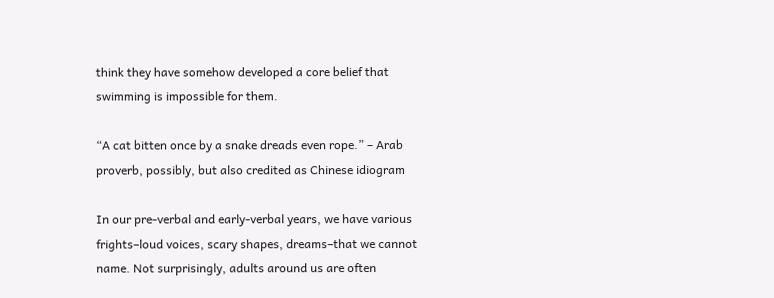think they have somehow developed a core belief that swimming is impossible for them.

“A cat bitten once by a snake dreads even rope.” – Arab proverb, possibly, but also credited as Chinese idiogram

In our pre-verbal and early-verbal years, we have various frights–loud voices, scary shapes, dreams–that we cannot name. Not surprisingly, adults around us are often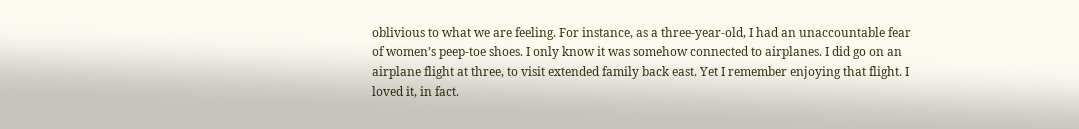oblivious to what we are feeling. For instance, as a three-year-old, I had an unaccountable fear of women’s peep-toe shoes. I only know it was somehow connected to airplanes. I did go on an airplane flight at three, to visit extended family back east. Yet I remember enjoying that flight. I loved it, in fact.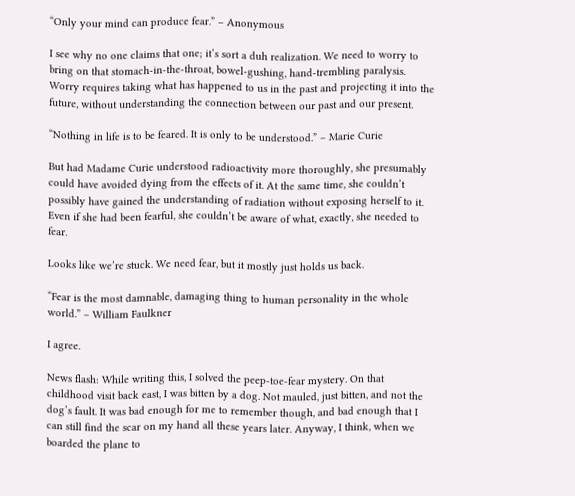“Only your mind can produce fear.” – Anonymous

I see why no one claims that one; it’s sort a duh realization. We need to worry to bring on that stomach-in-the-throat, bowel-gushing, hand-trembling paralysis. Worry requires taking what has happened to us in the past and projecting it into the future, without understanding the connection between our past and our present.

“Nothing in life is to be feared. It is only to be understood.” – Marie Curie

But had Madame Curie understood radioactivity more thoroughly, she presumably could have avoided dying from the effects of it. At the same time, she couldn’t possibly have gained the understanding of radiation without exposing herself to it. Even if she had been fearful, she couldn’t be aware of what, exactly, she needed to fear.

Looks like we’re stuck. We need fear, but it mostly just holds us back.

“Fear is the most damnable, damaging thing to human personality in the whole world.” – William Faulkner

I agree.

News flash: While writing this, I solved the peep-toe-fear mystery. On that childhood visit back east, I was bitten by a dog. Not mauled, just bitten, and not the dog’s fault. It was bad enough for me to remember though, and bad enough that I can still find the scar on my hand all these years later. Anyway, I think, when we boarded the plane to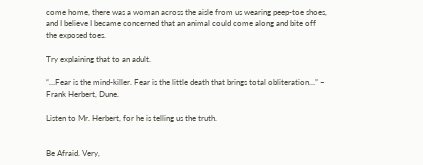come home, there was a woman across the aisle from us wearing peep-toe shoes, and I believe I became concerned that an animal could come along and bite off the exposed toes.

Try explaining that to an adult.

“…Fear is the mind-killer. Fear is the little death that brings total obliteration…” – Frank Herbert, Dune.

Listen to Mr. Herbert, for he is telling us the truth.


Be Afraid. Very,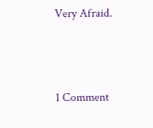Very Afraid.



1 Comment